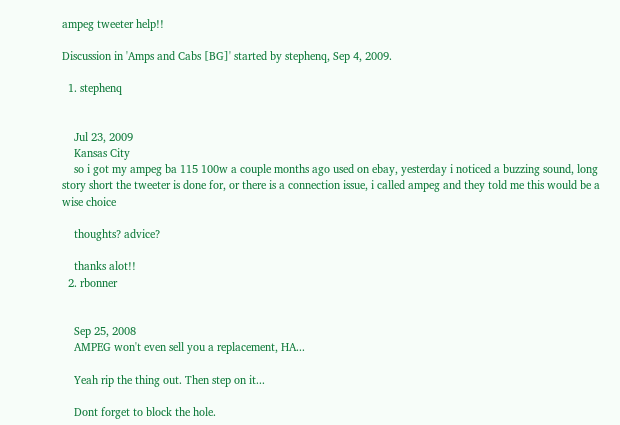ampeg tweeter help!!

Discussion in 'Amps and Cabs [BG]' started by stephenq, Sep 4, 2009.

  1. stephenq


    Jul 23, 2009
    Kansas City
    so i got my ampeg ba 115 100w a couple months ago used on ebay, yesterday i noticed a buzzing sound, long story short the tweeter is done for, or there is a connection issue, i called ampeg and they told me this would be a wise choice

    thoughts? advice?

    thanks alot!!
  2. rbonner


    Sep 25, 2008
    AMPEG won't even sell you a replacement, HA...

    Yeah rip the thing out. Then step on it...

    Dont forget to block the hole.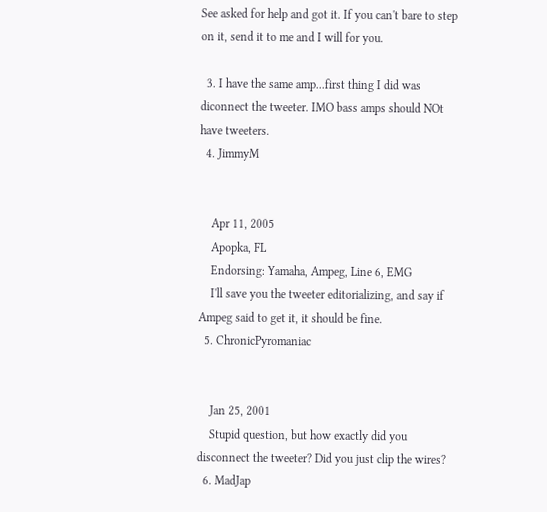See asked for help and got it. If you can't bare to step on it, send it to me and I will for you.

  3. I have the same amp...first thing I did was diconnect the tweeter. IMO bass amps should NOt have tweeters.
  4. JimmyM


    Apr 11, 2005
    Apopka, FL
    Endorsing: Yamaha, Ampeg, Line 6, EMG
    I'll save you the tweeter editorializing, and say if Ampeg said to get it, it should be fine.
  5. ChronicPyromaniac


    Jan 25, 2001
    Stupid question, but how exactly did you disconnect the tweeter? Did you just clip the wires?
  6. MadJap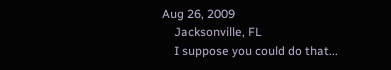Aug 26, 2009
    Jacksonville, FL
    I suppose you could do that...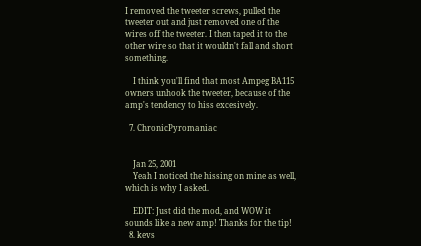I removed the tweeter screws, pulled the tweeter out and just removed one of the wires off the tweeter. I then taped it to the other wire so that it wouldn't fall and short something.

    I think you'll find that most Ampeg BA115 owners unhook the tweeter, because of the amp's tendency to hiss excesively.

  7. ChronicPyromaniac


    Jan 25, 2001
    Yeah I noticed the hissing on mine as well, which is why I asked.

    EDIT: Just did the mod, and WOW it sounds like a new amp! Thanks for the tip!
  8. kevs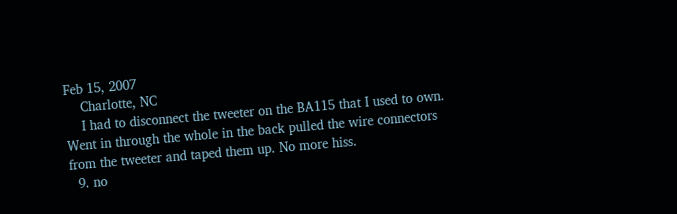Feb 15, 2007
    Charlotte, NC
    I had to disconnect the tweeter on the BA115 that I used to own. Went in through the whole in the back pulled the wire connectors from the tweeter and taped them up. No more hiss.
  9. no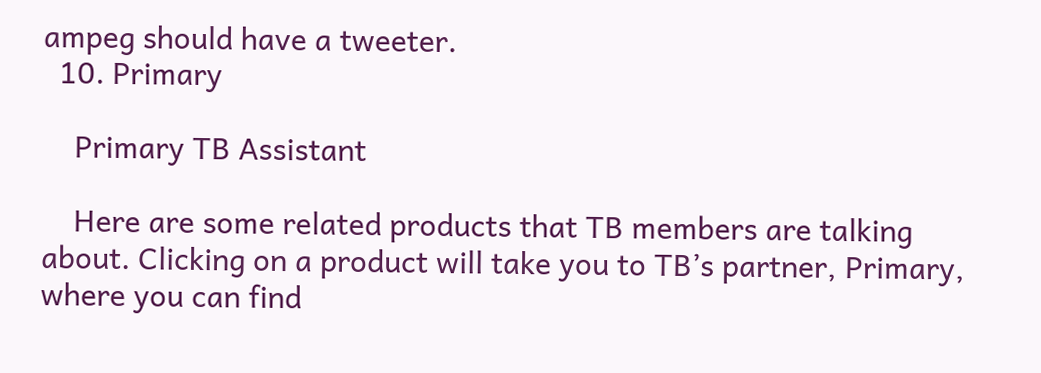ampeg should have a tweeter.
  10. Primary

    Primary TB Assistant

    Here are some related products that TB members are talking about. Clicking on a product will take you to TB’s partner, Primary, where you can find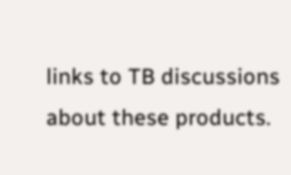links to TB discussions about these products.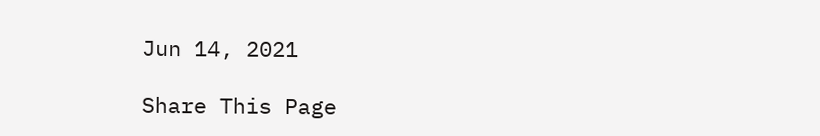Jun 14, 2021

Share This Page